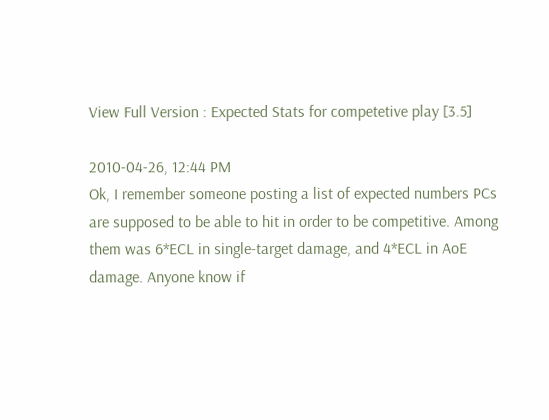View Full Version : Expected Stats for competetive play [3.5]

2010-04-26, 12:44 PM
Ok, I remember someone posting a list of expected numbers PCs are supposed to be able to hit in order to be competitive. Among them was 6*ECL in single-target damage, and 4*ECL in AoE damage. Anyone know if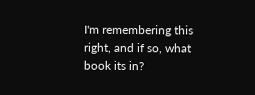I'm remembering this right, and if so, what book its in?